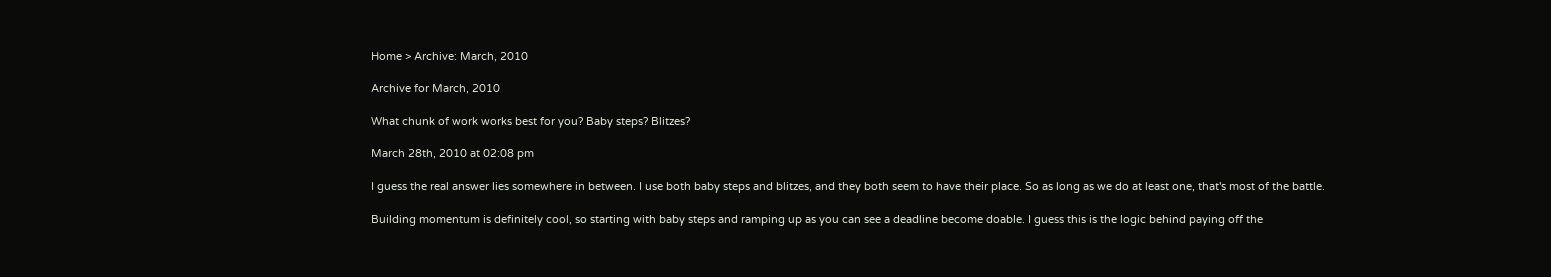Home > Archive: March, 2010

Archive for March, 2010

What chunk of work works best for you? Baby steps? Blitzes?

March 28th, 2010 at 02:08 pm

I guess the real answer lies somewhere in between. I use both baby steps and blitzes, and they both seem to have their place. So as long as we do at least one, that's most of the battle.

Building momentum is definitely cool, so starting with baby steps and ramping up as you can see a deadline become doable. I guess this is the logic behind paying off the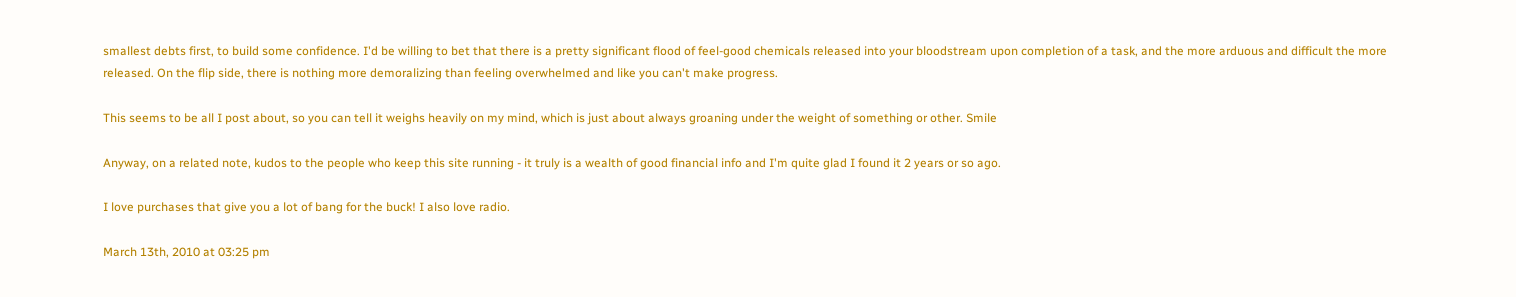smallest debts first, to build some confidence. I'd be willing to bet that there is a pretty significant flood of feel-good chemicals released into your bloodstream upon completion of a task, and the more arduous and difficult the more released. On the flip side, there is nothing more demoralizing than feeling overwhelmed and like you can't make progress.

This seems to be all I post about, so you can tell it weighs heavily on my mind, which is just about always groaning under the weight of something or other. Smile

Anyway, on a related note, kudos to the people who keep this site running - it truly is a wealth of good financial info and I'm quite glad I found it 2 years or so ago.

I love purchases that give you a lot of bang for the buck! I also love radio.

March 13th, 2010 at 03:25 pm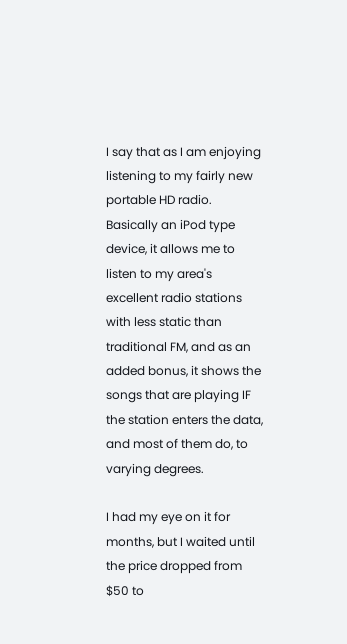I say that as I am enjoying listening to my fairly new portable HD radio. Basically an iPod type device, it allows me to listen to my area's excellent radio stations with less static than traditional FM, and as an added bonus, it shows the songs that are playing IF the station enters the data, and most of them do, to varying degrees.

I had my eye on it for months, but I waited until the price dropped from $50 to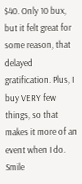$40. Only 10 bux, but it felt great for some reason, that delayed gratification. Plus, I buy VERY few things, so that makes it more of an event when I do. Smile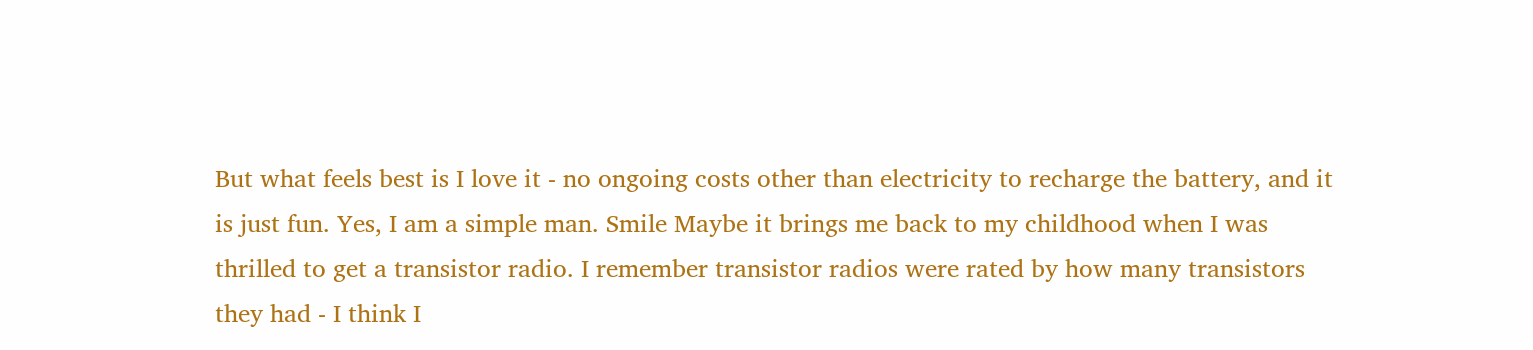But what feels best is I love it - no ongoing costs other than electricity to recharge the battery, and it is just fun. Yes, I am a simple man. Smile Maybe it brings me back to my childhood when I was thrilled to get a transistor radio. I remember transistor radios were rated by how many transistors they had - I think I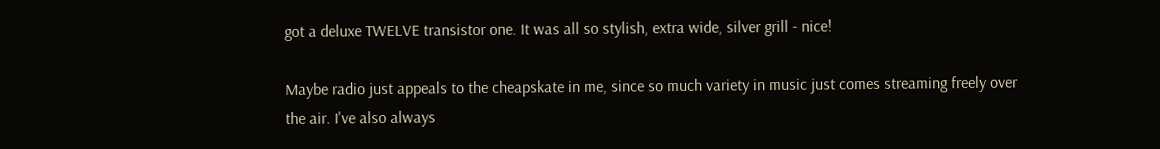got a deluxe TWELVE transistor one. It was all so stylish, extra wide, silver grill - nice!

Maybe radio just appeals to the cheapskate in me, since so much variety in music just comes streaming freely over the air. I've also always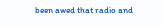been awed that radio and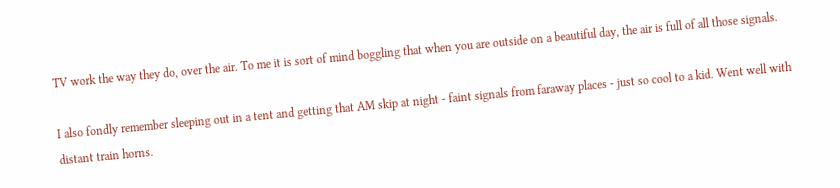TV work the way they do, over the air. To me it is sort of mind boggling that when you are outside on a beautiful day, the air is full of all those signals.

I also fondly remember sleeping out in a tent and getting that AM skip at night - faint signals from faraway places - just so cool to a kid. Went well with distant train horns.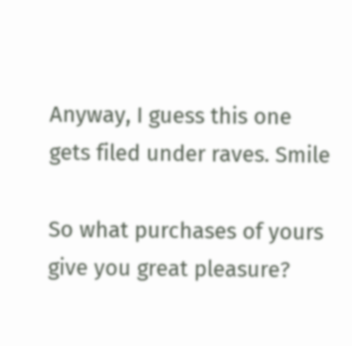Anyway, I guess this one gets filed under raves. Smile

So what purchases of yours give you great pleasure?